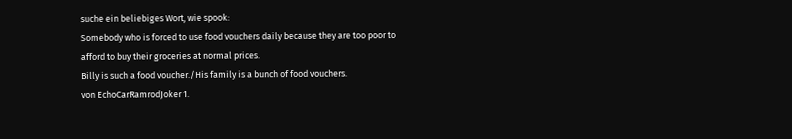suche ein beliebiges Wort, wie spook:
Somebody who is forced to use food vouchers daily because they are too poor to afford to buy their groceries at normal prices.
Billy is such a food voucher./His family is a bunch of food vouchers.
von EchoCarRamrodJoker 1.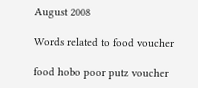August 2008

Words related to food voucher

food hobo poor putz voucher